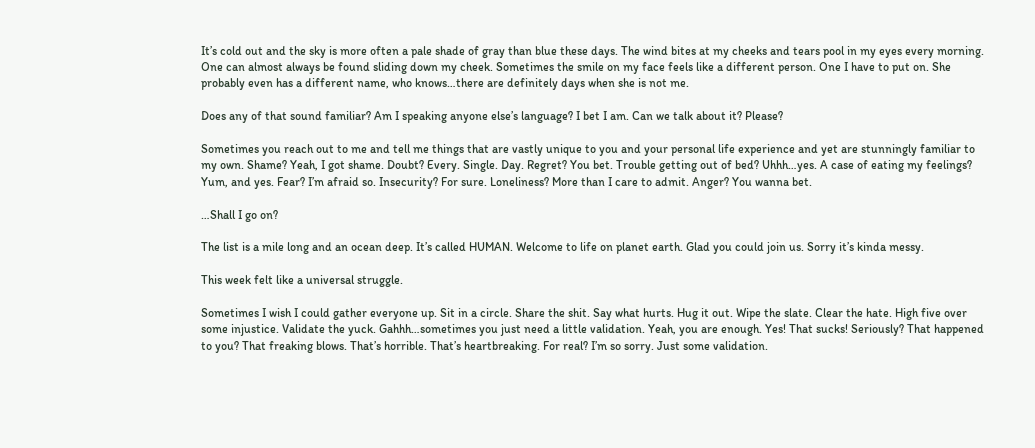It’s cold out and the sky is more often a pale shade of gray than blue these days. The wind bites at my cheeks and tears pool in my eyes every morning. One can almost always be found sliding down my cheek. Sometimes the smile on my face feels like a different person. One I have to put on. She probably even has a different name, who knows…there are definitely days when she is not me.

Does any of that sound familiar? Am I speaking anyone else’s language? I bet I am. Can we talk about it? Please?

Sometimes you reach out to me and tell me things that are vastly unique to you and your personal life experience and yet are stunningly familiar to my own. Shame? Yeah, I got shame. Doubt? Every. Single. Day. Regret? You bet. Trouble getting out of bed? Uhhh…yes. A case of eating my feelings? Yum, and yes. Fear? I’m afraid so. Insecurity? For sure. Loneliness? More than I care to admit. Anger? You wanna bet.

…Shall I go on?

The list is a mile long and an ocean deep. It’s called HUMAN. Welcome to life on planet earth. Glad you could join us. Sorry it’s kinda messy.

This week felt like a universal struggle.

Sometimes I wish I could gather everyone up. Sit in a circle. Share the shit. Say what hurts. Hug it out. Wipe the slate. Clear the hate. High five over some injustice. Validate the yuck. Gahhh…sometimes you just need a little validation. Yeah, you are enough. Yes! That sucks! Seriously? That happened to you? That freaking blows. That’s horrible. That’s heartbreaking. For real? I’m so sorry. Just some validation.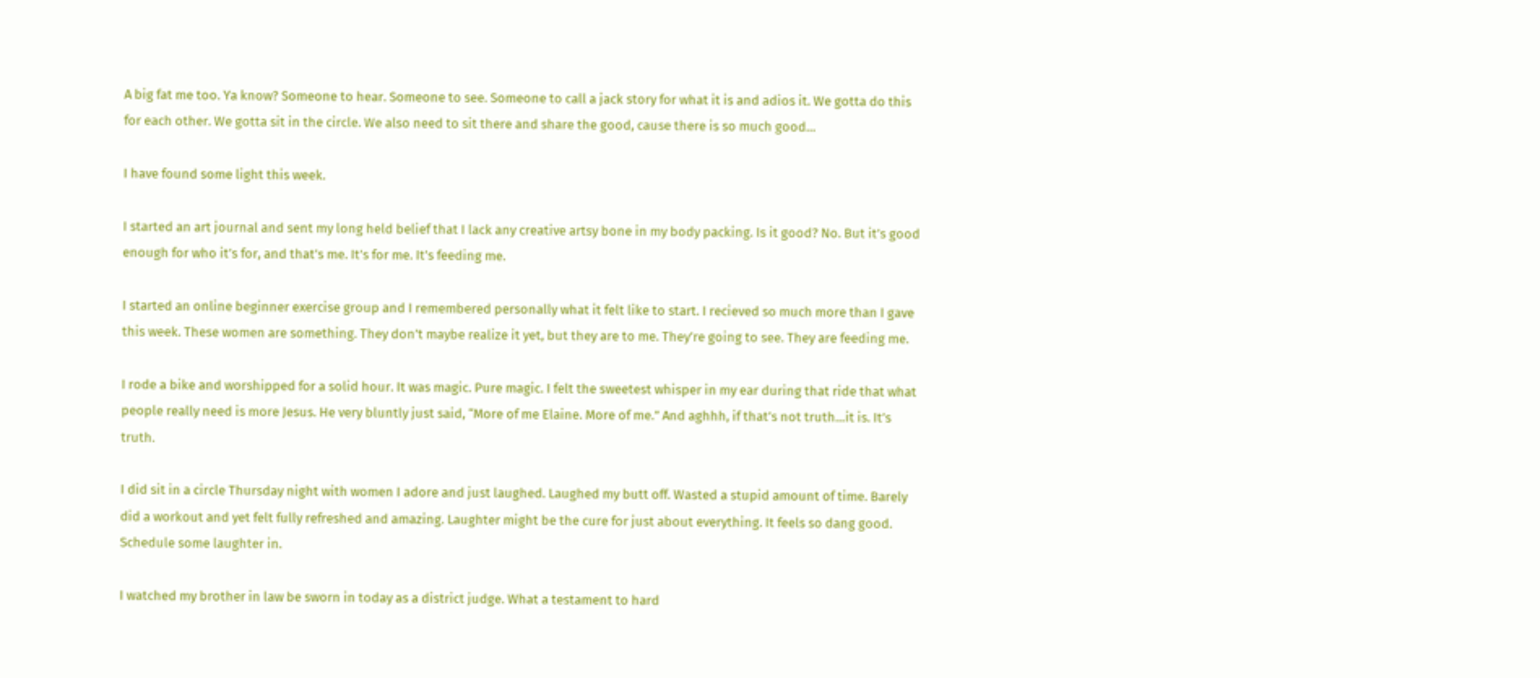A big fat me too. Ya know? Someone to hear. Someone to see. Someone to call a jack story for what it is and adios it. We gotta do this for each other. We gotta sit in the circle. We also need to sit there and share the good, cause there is so much good…

I have found some light this week.

I started an art journal and sent my long held belief that I lack any creative artsy bone in my body packing. Is it good? No. But it’s good enough for who it’s for, and that’s me. It’s for me. It’s feeding me.

I started an online beginner exercise group and I remembered personally what it felt like to start. I recieved so much more than I gave this week. These women are something. They don’t maybe realize it yet, but they are to me. They’re going to see. They are feeding me.

I rode a bike and worshipped for a solid hour. It was magic. Pure magic. I felt the sweetest whisper in my ear during that ride that what people really need is more Jesus. He very bluntly just said, “More of me Elaine. More of me.” And aghhh, if that’s not truth…it is. It’s truth.

I did sit in a circle Thursday night with women I adore and just laughed. Laughed my butt off. Wasted a stupid amount of time. Barely did a workout and yet felt fully refreshed and amazing. Laughter might be the cure for just about everything. It feels so dang good. Schedule some laughter in.

I watched my brother in law be sworn in today as a district judge. What a testament to hard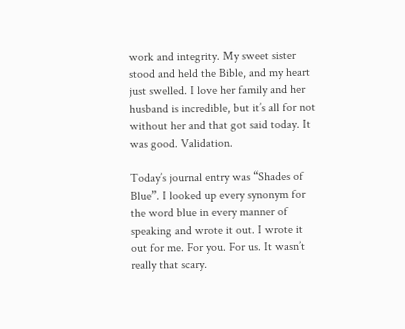work and integrity. My sweet sister stood and held the Bible, and my heart just swelled. I love her family and her husband is incredible, but it’s all for not without her and that got said today. It was good. Validation.

Today’s journal entry was “Shades of Blue”. I looked up every synonym for the word blue in every manner of speaking and wrote it out. I wrote it out for me. For you. For us. It wasn’t really that scary.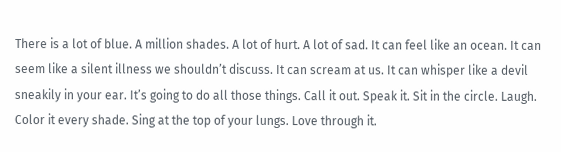There is a lot of blue. A million shades. A lot of hurt. A lot of sad. It can feel like an ocean. It can seem like a silent illness we shouldn’t discuss. It can scream at us. It can whisper like a devil sneakily in your ear. It’s going to do all those things. Call it out. Speak it. Sit in the circle. Laugh. Color it every shade. Sing at the top of your lungs. Love through it.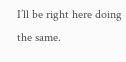I’ll be right here doing the same.